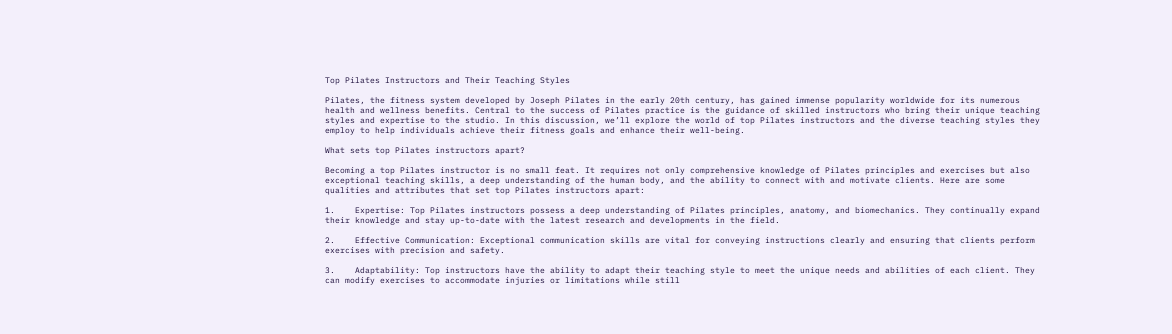Top Pilates Instructors and Their Teaching Styles

Pilates, the fitness system developed by Joseph Pilates in the early 20th century, has gained immense popularity worldwide for its numerous health and wellness benefits. Central to the success of Pilates practice is the guidance of skilled instructors who bring their unique teaching styles and expertise to the studio. In this discussion, we’ll explore the world of top Pilates instructors and the diverse teaching styles they employ to help individuals achieve their fitness goals and enhance their well-being.

What sets top Pilates instructors apart?

Becoming a top Pilates instructor is no small feat. It requires not only comprehensive knowledge of Pilates principles and exercises but also exceptional teaching skills, a deep understanding of the human body, and the ability to connect with and motivate clients. Here are some qualities and attributes that set top Pilates instructors apart:

1.    Expertise: Top Pilates instructors possess a deep understanding of Pilates principles, anatomy, and biomechanics. They continually expand their knowledge and stay up-to-date with the latest research and developments in the field.

2.    Effective Communication: Exceptional communication skills are vital for conveying instructions clearly and ensuring that clients perform exercises with precision and safety.

3.    Adaptability: Top instructors have the ability to adapt their teaching style to meet the unique needs and abilities of each client. They can modify exercises to accommodate injuries or limitations while still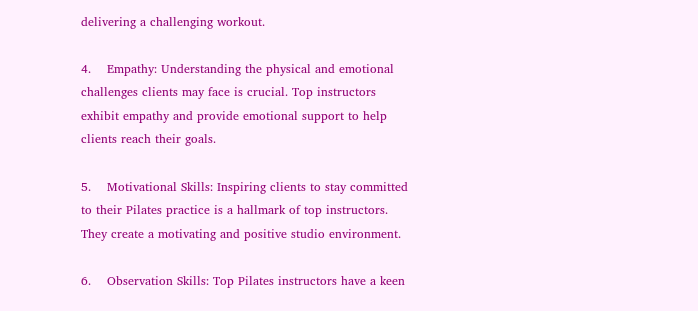delivering a challenging workout.

4.    Empathy: Understanding the physical and emotional challenges clients may face is crucial. Top instructors exhibit empathy and provide emotional support to help clients reach their goals.

5.    Motivational Skills: Inspiring clients to stay committed to their Pilates practice is a hallmark of top instructors. They create a motivating and positive studio environment.

6.    Observation Skills: Top Pilates instructors have a keen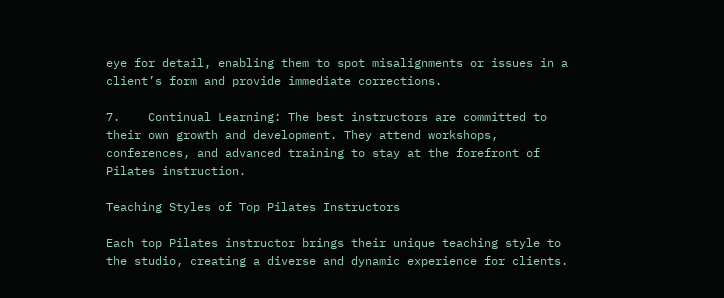eye for detail, enabling them to spot misalignments or issues in a client’s form and provide immediate corrections.

7.    Continual Learning: The best instructors are committed to their own growth and development. They attend workshops, conferences, and advanced training to stay at the forefront of Pilates instruction.

Teaching Styles of Top Pilates Instructors

Each top Pilates instructor brings their unique teaching style to the studio, creating a diverse and dynamic experience for clients.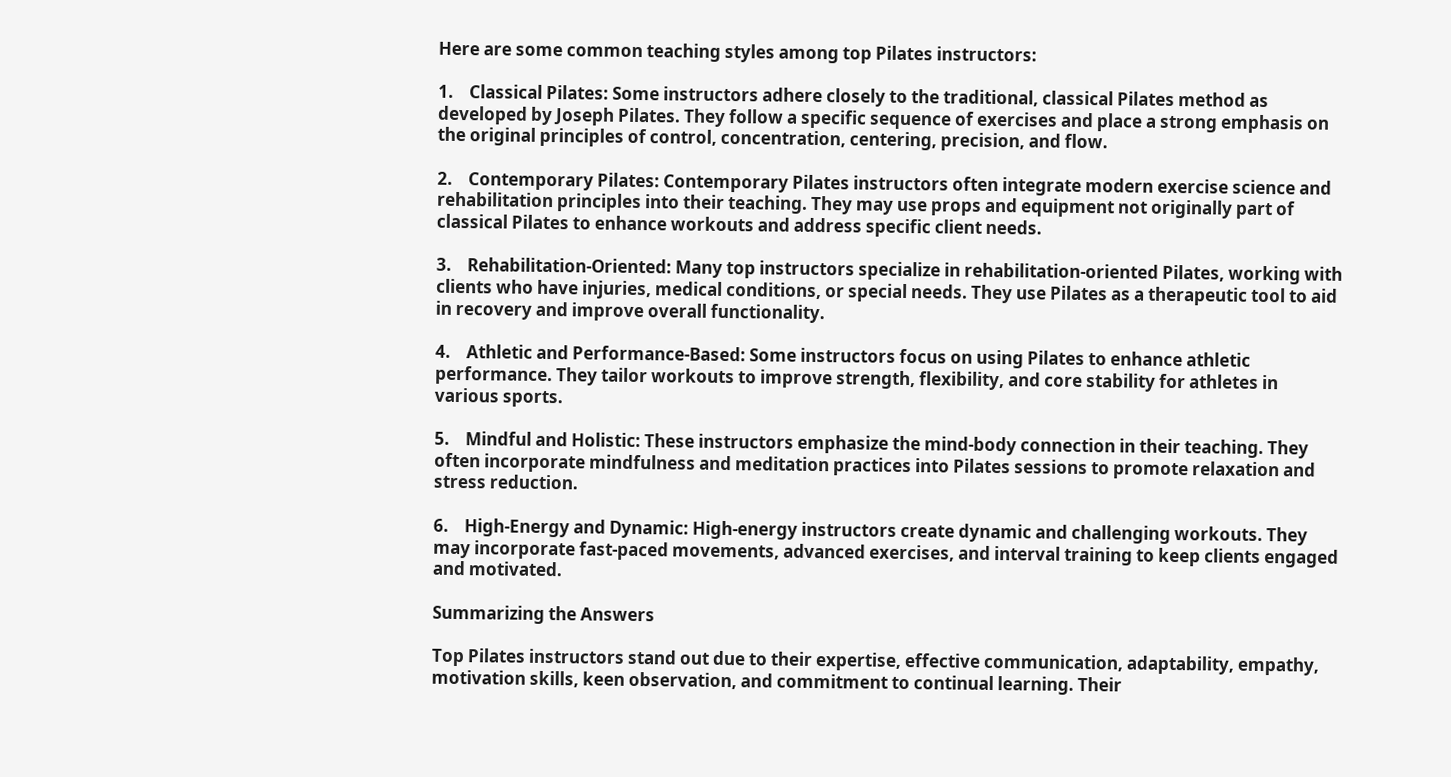Here are some common teaching styles among top Pilates instructors:

1.    Classical Pilates: Some instructors adhere closely to the traditional, classical Pilates method as developed by Joseph Pilates. They follow a specific sequence of exercises and place a strong emphasis on the original principles of control, concentration, centering, precision, and flow.

2.    Contemporary Pilates: Contemporary Pilates instructors often integrate modern exercise science and rehabilitation principles into their teaching. They may use props and equipment not originally part of classical Pilates to enhance workouts and address specific client needs.

3.    Rehabilitation-Oriented: Many top instructors specialize in rehabilitation-oriented Pilates, working with clients who have injuries, medical conditions, or special needs. They use Pilates as a therapeutic tool to aid in recovery and improve overall functionality.

4.    Athletic and Performance-Based: Some instructors focus on using Pilates to enhance athletic performance. They tailor workouts to improve strength, flexibility, and core stability for athletes in various sports.

5.    Mindful and Holistic: These instructors emphasize the mind-body connection in their teaching. They often incorporate mindfulness and meditation practices into Pilates sessions to promote relaxation and stress reduction.

6.    High-Energy and Dynamic: High-energy instructors create dynamic and challenging workouts. They may incorporate fast-paced movements, advanced exercises, and interval training to keep clients engaged and motivated.

Summarizing the Answers

Top Pilates instructors stand out due to their expertise, effective communication, adaptability, empathy, motivation skills, keen observation, and commitment to continual learning. Their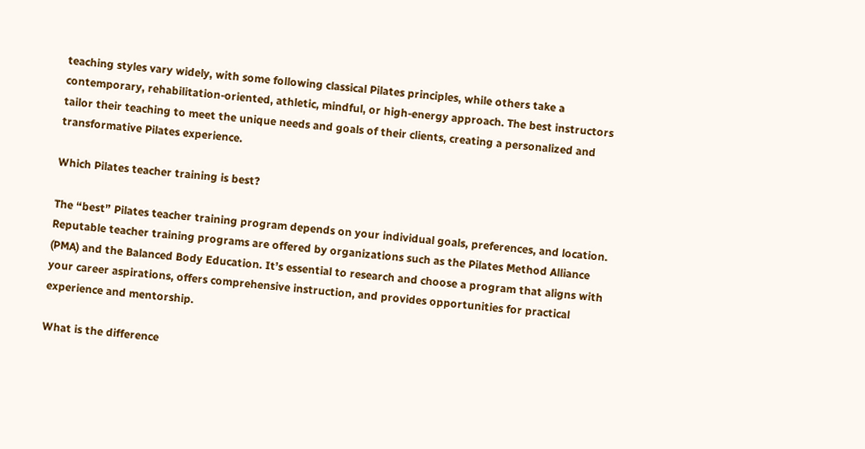teaching styles vary widely, with some following classical Pilates principles, while others take a contemporary, rehabilitation-oriented, athletic, mindful, or high-energy approach. The best instructors tailor their teaching to meet the unique needs and goals of their clients, creating a personalized and transformative Pilates experience.

Which Pilates teacher training is best?

The “best” Pilates teacher training program depends on your individual goals, preferences, and location. Reputable teacher training programs are offered by organizations such as the Pilates Method Alliance (PMA) and the Balanced Body Education. It’s essential to research and choose a program that aligns with your career aspirations, offers comprehensive instruction, and provides opportunities for practical experience and mentorship.

What is the difference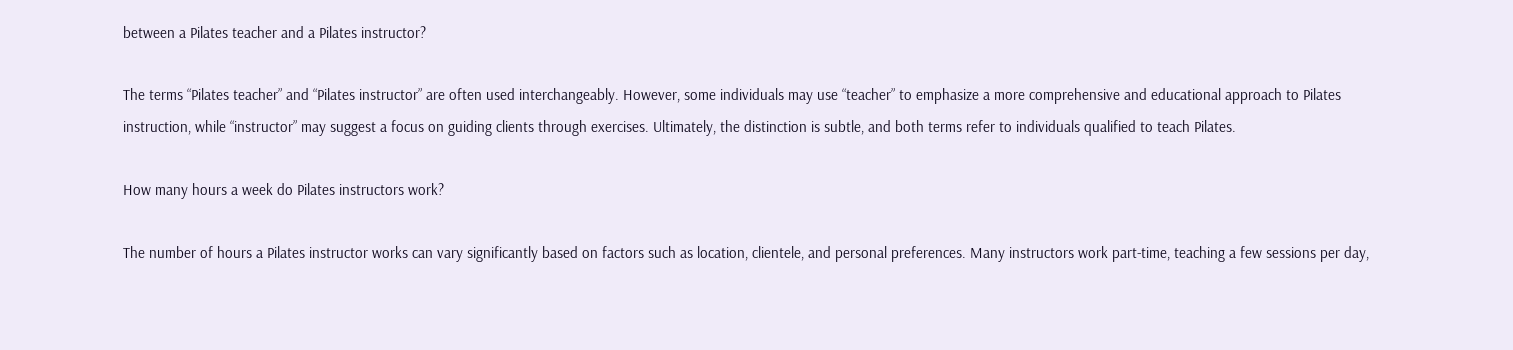between a Pilates teacher and a Pilates instructor?

The terms “Pilates teacher” and “Pilates instructor” are often used interchangeably. However, some individuals may use “teacher” to emphasize a more comprehensive and educational approach to Pilates instruction, while “instructor” may suggest a focus on guiding clients through exercises. Ultimately, the distinction is subtle, and both terms refer to individuals qualified to teach Pilates.

How many hours a week do Pilates instructors work?

The number of hours a Pilates instructor works can vary significantly based on factors such as location, clientele, and personal preferences. Many instructors work part-time, teaching a few sessions per day,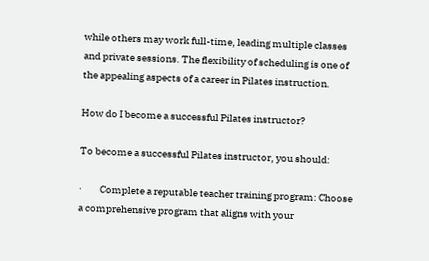while others may work full-time, leading multiple classes and private sessions. The flexibility of scheduling is one of the appealing aspects of a career in Pilates instruction.

How do I become a successful Pilates instructor?

To become a successful Pilates instructor, you should:

·         Complete a reputable teacher training program: Choose a comprehensive program that aligns with your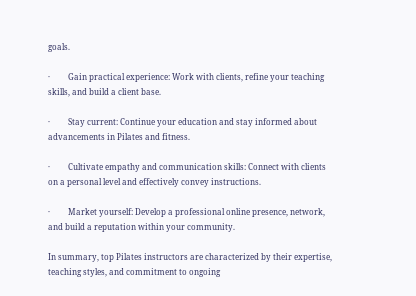goals.

·         Gain practical experience: Work with clients, refine your teaching skills, and build a client base.

·         Stay current: Continue your education and stay informed about advancements in Pilates and fitness.

·         Cultivate empathy and communication skills: Connect with clients on a personal level and effectively convey instructions.

·         Market yourself: Develop a professional online presence, network, and build a reputation within your community.

In summary, top Pilates instructors are characterized by their expertise, teaching styles, and commitment to ongoing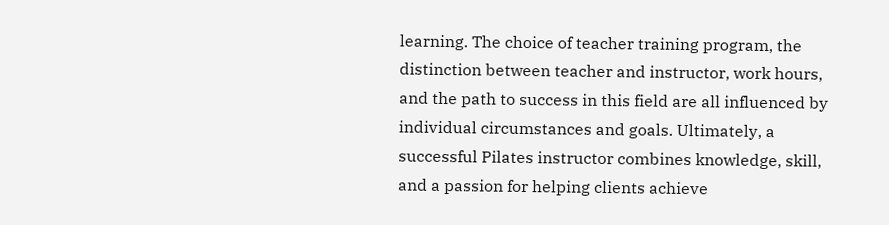learning. The choice of teacher training program, the distinction between teacher and instructor, work hours, and the path to success in this field are all influenced by individual circumstances and goals. Ultimately, a successful Pilates instructor combines knowledge, skill, and a passion for helping clients achieve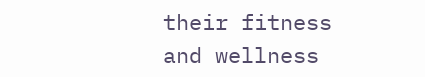their fitness and wellness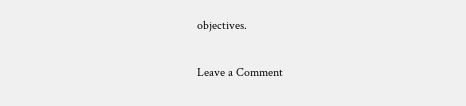objectives.

Leave a Comment